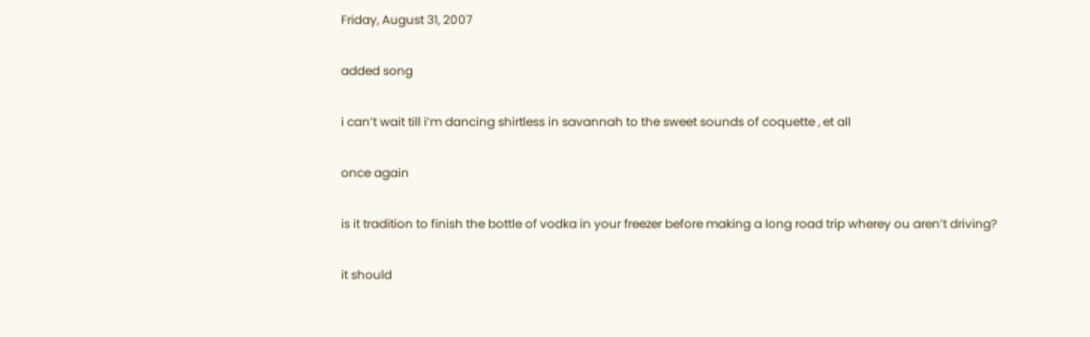Friday, August 31, 2007

added song

i can’t wait till i’m dancing shirtless in savannah to the sweet sounds of coquette , et all

once again

is it tradition to finish the bottle of vodka in your freezer before making a long road trip wherey ou aren’t driving?

it should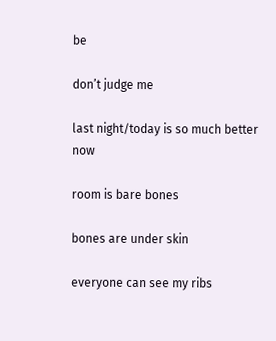be

don’t judge me

last night/today is so much better now

room is bare bones

bones are under skin

everyone can see my ribs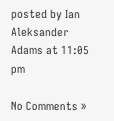posted by Ian Aleksander Adams at 11:05 pm

No Comments »